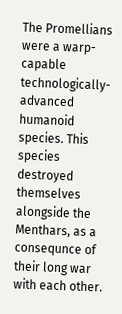The Promellians were a warp-capable technologically-advanced humanoid species. This species destroyed themselves alongside the Menthars, as a consequnce of their long war with each other.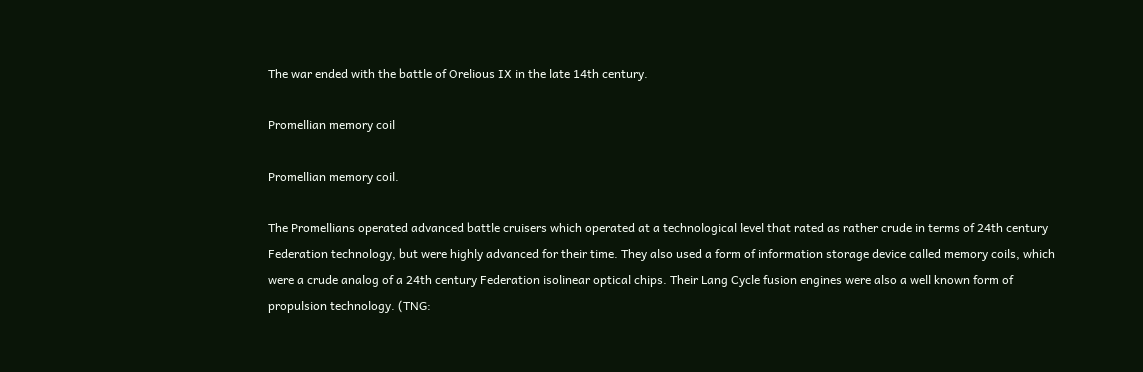The war ended with the battle of Orelious IX in the late 14th century.

Promellian memory coil

Promellian memory coil.

The Promellians operated advanced battle cruisers which operated at a technological level that rated as rather crude in terms of 24th century Federation technology, but were highly advanced for their time. They also used a form of information storage device called memory coils, which were a crude analog of a 24th century Federation isolinear optical chips. Their Lang Cycle fusion engines were also a well known form of propulsion technology. (TNG: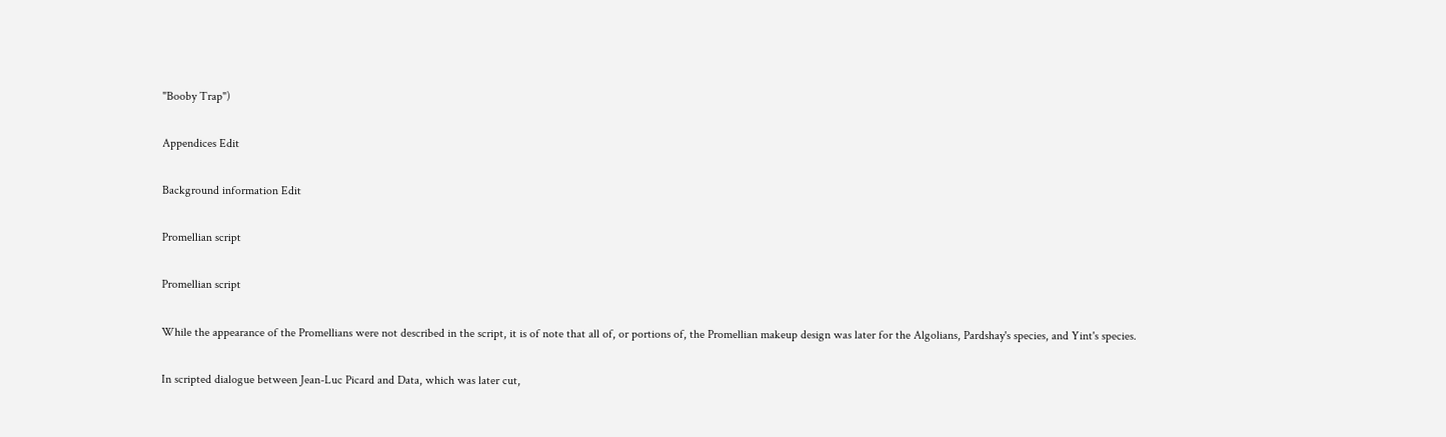"Booby Trap")

Appendices Edit

Background information Edit

Promellian script

Promellian script

While the appearance of the Promellians were not described in the script, it is of note that all of, or portions of, the Promellian makeup design was later for the Algolians, Pardshay's species, and Yint's species.

In scripted dialogue between Jean-Luc Picard and Data, which was later cut,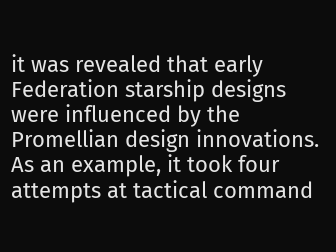it was revealed that early Federation starship designs were influenced by the Promellian design innovations. As an example, it took four attempts at tactical command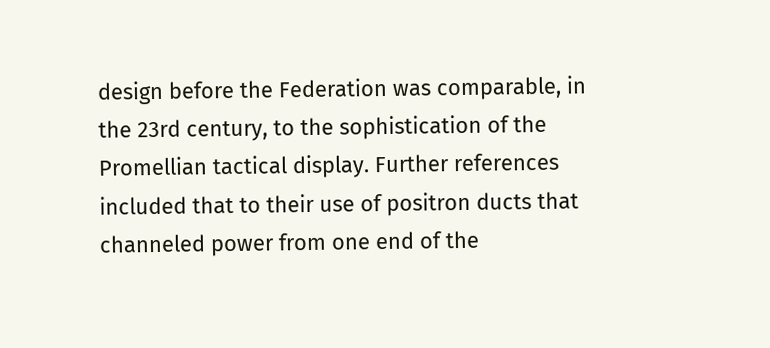design before the Federation was comparable, in the 23rd century, to the sophistication of the Promellian tactical display. Further references included that to their use of positron ducts that channeled power from one end of the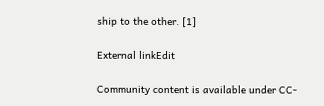ship to the other. [1]

External linkEdit

Community content is available under CC-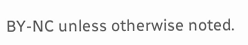BY-NC unless otherwise noted.